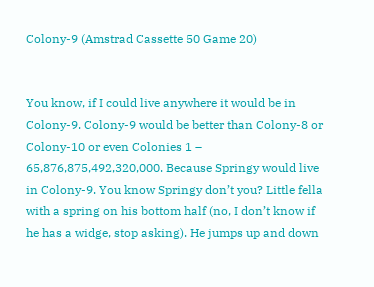Colony-9 (Amstrad Cassette 50 Game 20)


You know, if I could live anywhere it would be in Colony-9. Colony-9 would be better than Colony-8 or Colony-10 or even Colonies 1 – 65,876,875,492,320,000. Because Springy would live in Colony-9. You know Springy don’t you? Little fella with a spring on his bottom half (no, I don’t know if he has a widge, stop asking). He jumps up and down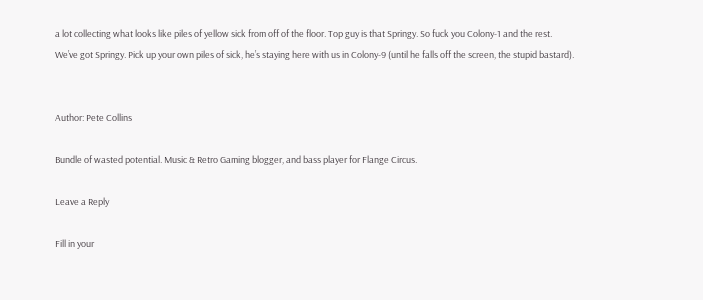a lot collecting what looks like piles of yellow sick from off of the floor. Top guy is that Springy. So fuck you Colony-1 and the rest. We’ve got Springy. Pick up your own piles of sick, he’s staying here with us in Colony-9 (until he falls off the screen, the stupid bastard).


Author: Pete Collins

Bundle of wasted potential. Music & Retro Gaming blogger, and bass player for Flange Circus.

Leave a Reply

Fill in your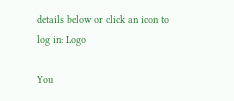details below or click an icon to log in: Logo

You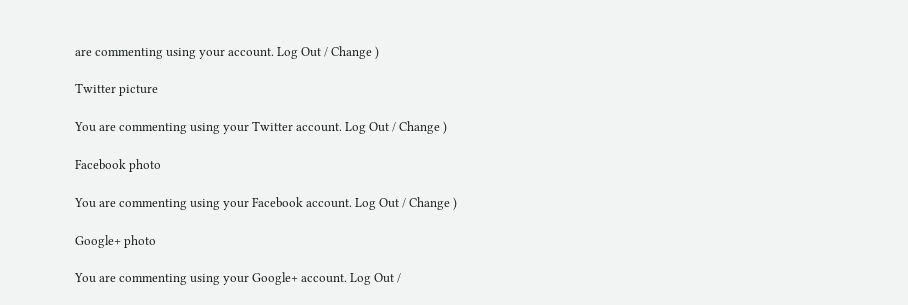are commenting using your account. Log Out / Change )

Twitter picture

You are commenting using your Twitter account. Log Out / Change )

Facebook photo

You are commenting using your Facebook account. Log Out / Change )

Google+ photo

You are commenting using your Google+ account. Log Out /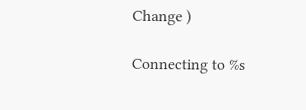Change )

Connecting to %s